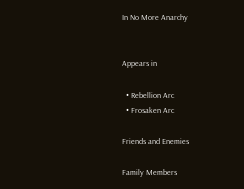In No More Anarchy


Appears in

  • Rebellion Arc
  • Frosaken Arc

Friends and Enemies

Family Members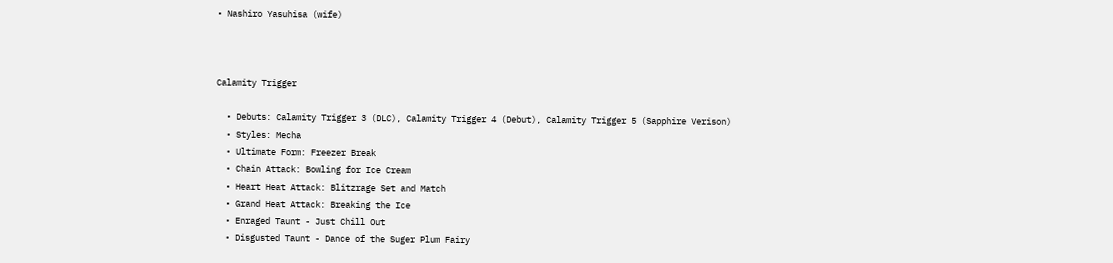• Nashiro Yasuhisa (wife)



Calamity Trigger

  • Debuts: Calamity Trigger 3 (DLC), Calamity Trigger 4 (Debut), Calamity Trigger 5 (Sapphire Verison)
  • Styles: Mecha
  • Ultimate Form: Freezer Break
  • Chain Attack: Bowling for Ice Cream
  • Heart Heat Attack: Blitzrage Set and Match
  • Grand Heat Attack: Breaking the Ice
  • Enraged Taunt - Just Chill Out
  • Disgusted Taunt - Dance of the Suger Plum Fairy